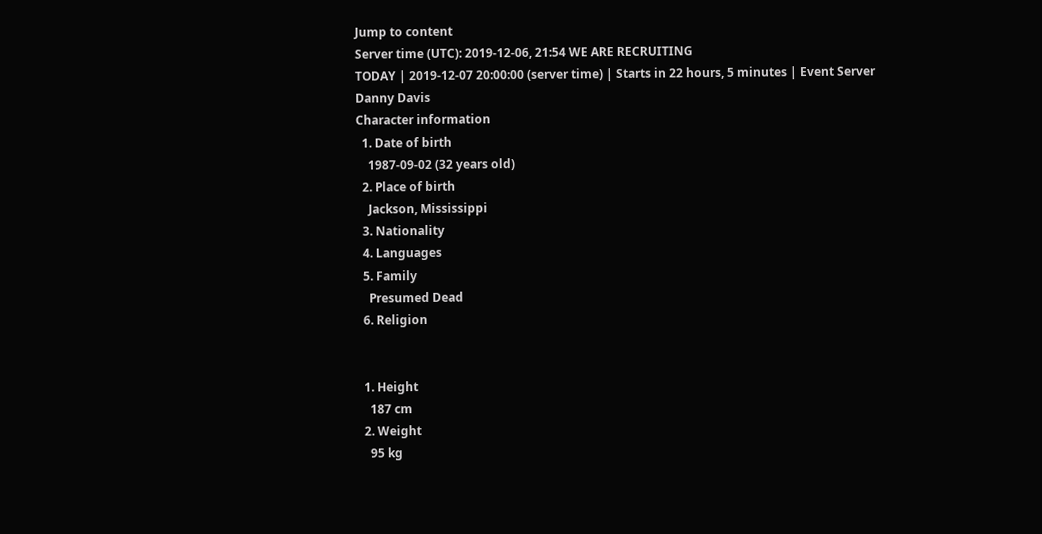Jump to content
Server time (UTC): 2019-12-06, 21:54 WE ARE RECRUITING
TODAY | 2019-12-07 20:00:00 (server time) | Starts in 22 hours, 5 minutes | Event Server
Danny Davis
Character information
  1. Date of birth
    1987-09-02 (32 years old)
  2. Place of birth
    Jackson, Mississippi
  3. Nationality
  4. Languages
  5. Family
    Presumed Dead
  6. Religion


  1. Height
    187 cm
  2. Weight
    95 kg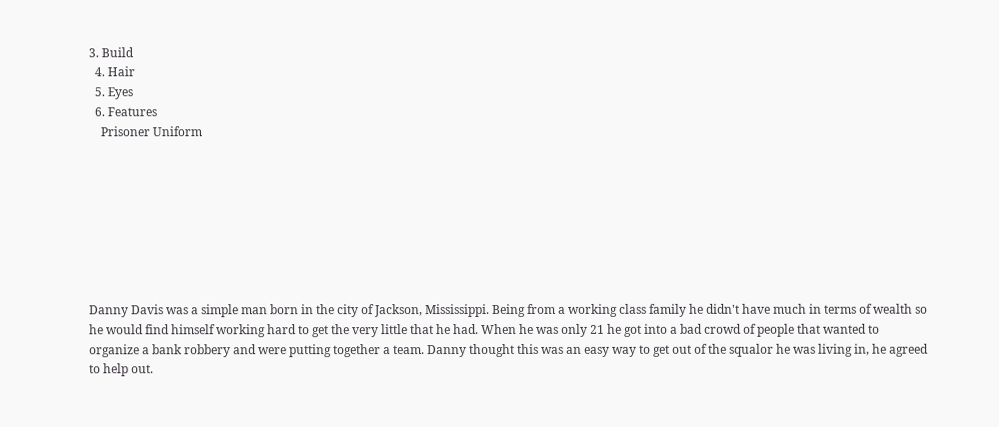3. Build
  4. Hair
  5. Eyes
  6. Features
    Prisoner Uniform








Danny Davis was a simple man born in the city of Jackson, Mississippi. Being from a working class family he didn't have much in terms of wealth so he would find himself working hard to get the very little that he had. When he was only 21 he got into a bad crowd of people that wanted to organize a bank robbery and were putting together a team. Danny thought this was an easy way to get out of the squalor he was living in, he agreed to help out.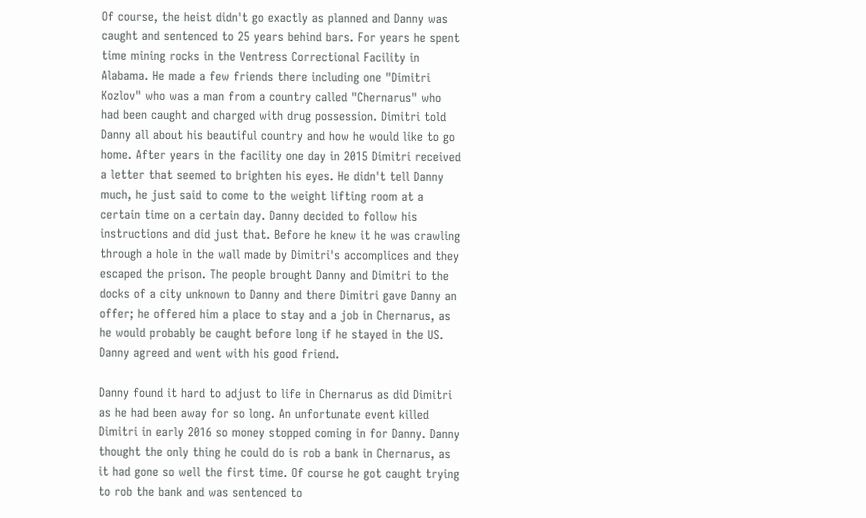Of course, the heist didn't go exactly as planned and Danny was caught and sentenced to 25 years behind bars. For years he spent time mining rocks in the Ventress Correctional Facility in Alabama. He made a few friends there including one "Dimitri Kozlov" who was a man from a country called "Chernarus" who had been caught and charged with drug possession. Dimitri told Danny all about his beautiful country and how he would like to go home. After years in the facility one day in 2015 Dimitri received a letter that seemed to brighten his eyes. He didn't tell Danny much, he just said to come to the weight lifting room at a certain time on a certain day. Danny decided to follow his instructions and did just that. Before he knew it he was crawling through a hole in the wall made by Dimitri's accomplices and they escaped the prison. The people brought Danny and Dimitri to the docks of a city unknown to Danny and there Dimitri gave Danny an offer; he offered him a place to stay and a job in Chernarus, as he would probably be caught before long if he stayed in the US. Danny agreed and went with his good friend.

Danny found it hard to adjust to life in Chernarus as did Dimitri as he had been away for so long. An unfortunate event killed Dimitri in early 2016 so money stopped coming in for Danny. Danny thought the only thing he could do is rob a bank in Chernarus, as it had gone so well the first time. Of course he got caught trying to rob the bank and was sentenced to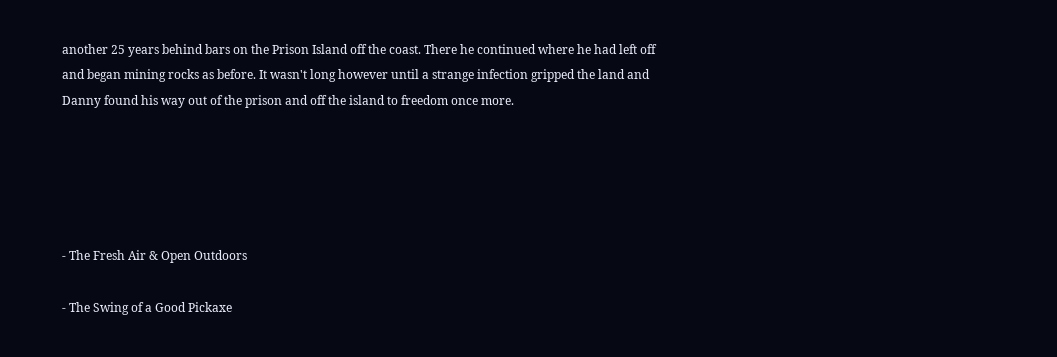another 25 years behind bars on the Prison Island off the coast. There he continued where he had left off and began mining rocks as before. It wasn't long however until a strange infection gripped the land and Danny found his way out of the prison and off the island to freedom once more.





- The Fresh Air & Open Outdoors

- The Swing of a Good Pickaxe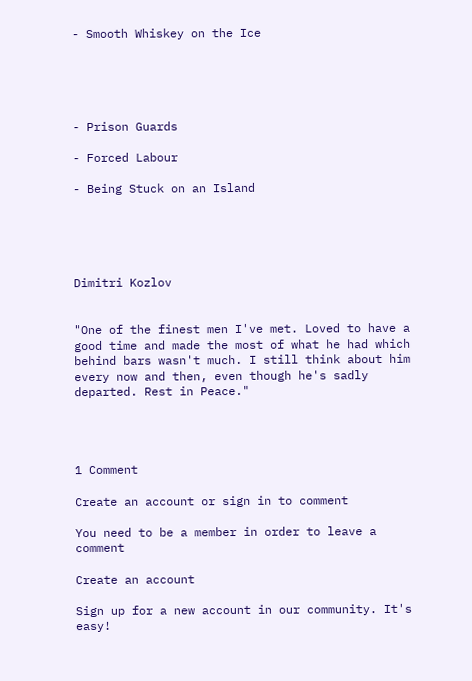- Smooth Whiskey on the Ice





- Prison Guards

- Forced Labour

- Being Stuck on an Island





Dimitri Kozlov


"One of the finest men I've met. Loved to have a good time and made the most of what he had which behind bars wasn't much. I still think about him every now and then, even though he's sadly departed. Rest in Peace."




1 Comment

Create an account or sign in to comment

You need to be a member in order to leave a comment

Create an account

Sign up for a new account in our community. It's easy!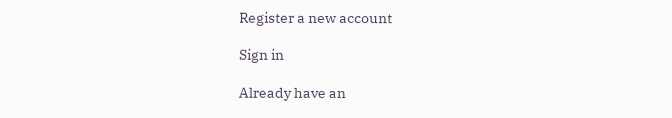Register a new account

Sign in

Already have an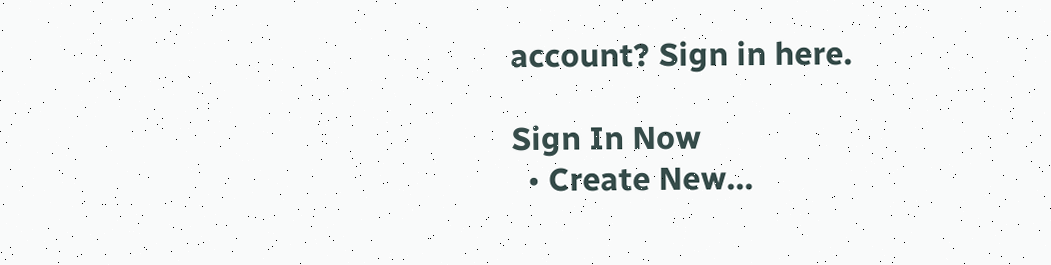account? Sign in here.

Sign In Now
  • Create New...